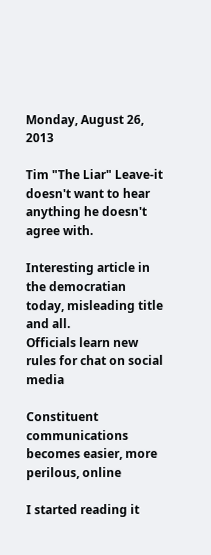Monday, August 26, 2013

Tim "The Liar" Leave-it doesn't want to hear anything he doesn't agree with.

Interesting article in the democratian today, misleading title and all.
Officials learn new rules for chat on social media

Constituent communications becomes easier, more perilous, online

I started reading it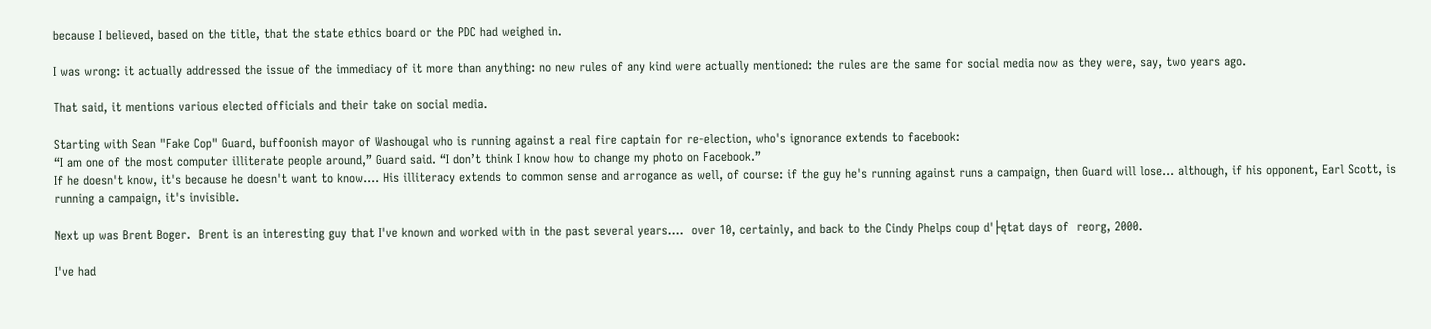because I believed, based on the title, that the state ethics board or the PDC had weighed in.

I was wrong: it actually addressed the issue of the immediacy of it more than anything: no new rules of any kind were actually mentioned: the rules are the same for social media now as they were, say, two years ago.

That said, it mentions various elected officials and their take on social media.

Starting with Sean "Fake Cop" Guard, buffoonish mayor of Washougal who is running against a real fire captain for re-election, who's ignorance extends to facebook:
“I am one of the most computer illiterate people around,” Guard said. “I don’t think I know how to change my photo on Facebook.”
If he doesn't know, it's because he doesn't want to know.... His illiteracy extends to common sense and arrogance as well, of course: if the guy he's running against runs a campaign, then Guard will lose... although, if his opponent, Earl Scott, is running a campaign, it's invisible.

Next up was Brent Boger.  Brent is an interesting guy that I've known and worked with in the past several years....  over 10, certainly, and back to the Cindy Phelps coup d'├ętat days of  reorg, 2000.

I've had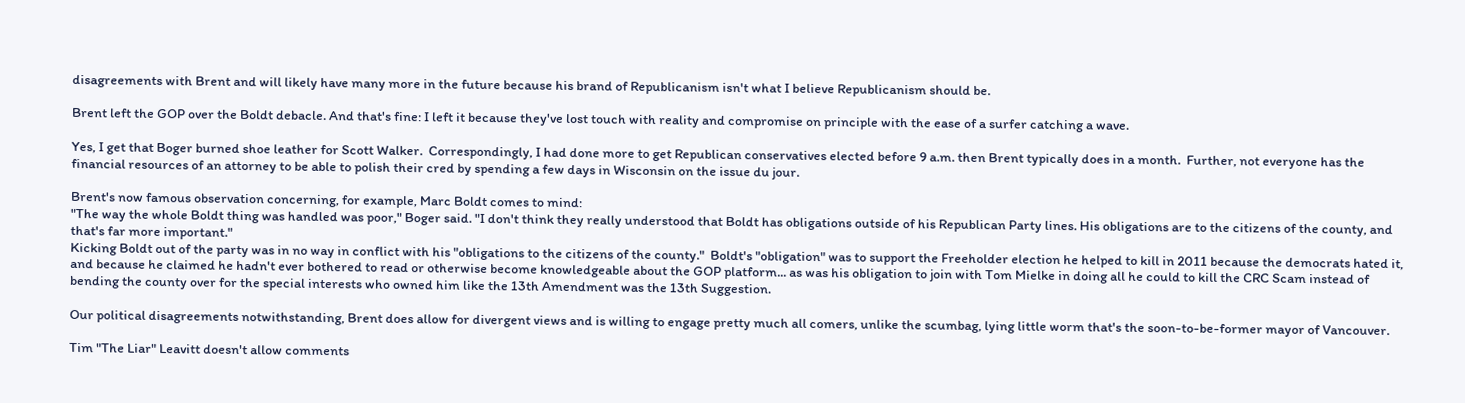disagreements with Brent and will likely have many more in the future because his brand of Republicanism isn't what I believe Republicanism should be.

Brent left the GOP over the Boldt debacle. And that's fine: I left it because they've lost touch with reality and compromise on principle with the ease of a surfer catching a wave.

Yes, I get that Boger burned shoe leather for Scott Walker.  Correspondingly, I had done more to get Republican conservatives elected before 9 a.m. then Brent typically does in a month.  Further, not everyone has the financial resources of an attorney to be able to polish their cred by spending a few days in Wisconsin on the issue du jour.

Brent's now famous observation concerning, for example, Marc Boldt comes to mind:
"The way the whole Boldt thing was handled was poor," Boger said. "I don't think they really understood that Boldt has obligations outside of his Republican Party lines. His obligations are to the citizens of the county, and that's far more important."
Kicking Boldt out of the party was in no way in conflict with his "obligations to the citizens of the county."  Boldt's "obligation" was to support the Freeholder election he helped to kill in 2011 because the democrats hated it, and because he claimed he hadn't ever bothered to read or otherwise become knowledgeable about the GOP platform... as was his obligation to join with Tom Mielke in doing all he could to kill the CRC Scam instead of bending the county over for the special interests who owned him like the 13th Amendment was the 13th Suggestion.

Our political disagreements notwithstanding, Brent does allow for divergent views and is willing to engage pretty much all comers, unlike the scumbag, lying little worm that's the soon-to-be-former mayor of Vancouver.

Tim "The Liar" Leavitt doesn't allow comments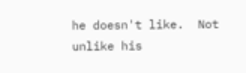he doesn't like.  Not unlike his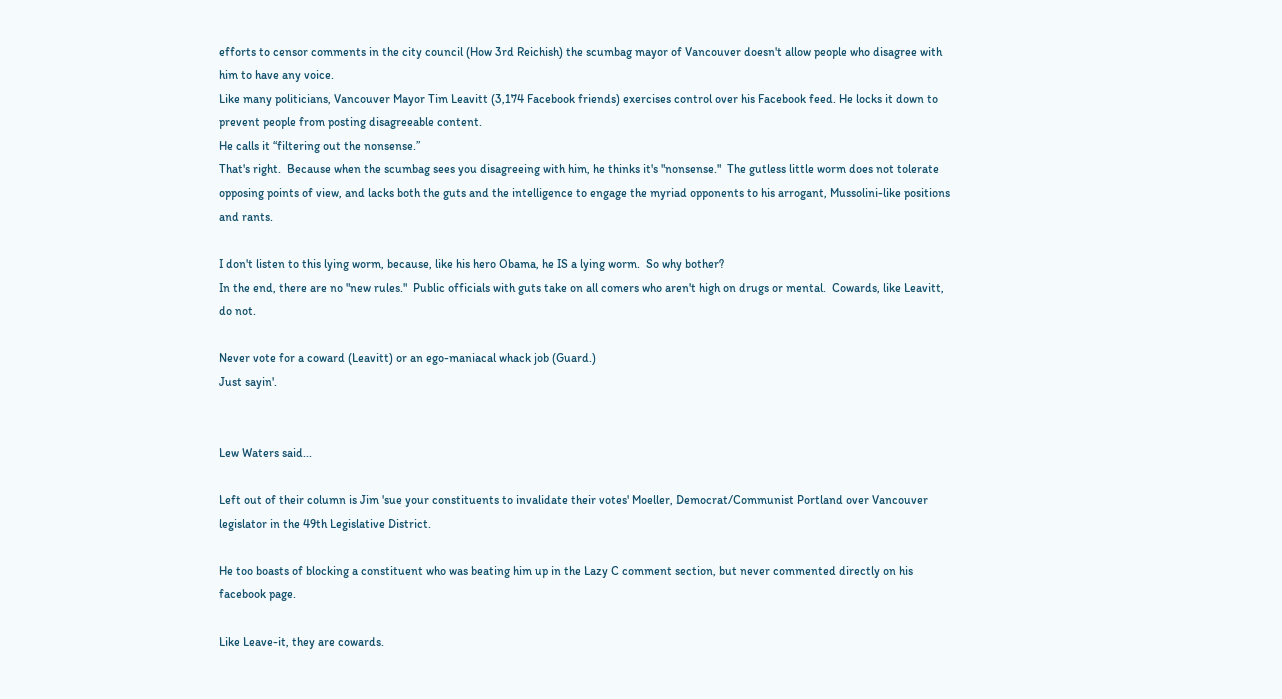efforts to censor comments in the city council (How 3rd Reichish) the scumbag mayor of Vancouver doesn't allow people who disagree with him to have any voice.
Like many politicians, Vancouver Mayor Tim Leavitt (3,174 Facebook friends) exercises control over his Facebook feed. He locks it down to prevent people from posting disagreeable content.
He calls it “filtering out the nonsense.”
That's right.  Because when the scumbag sees you disagreeing with him, he thinks it's "nonsense."  The gutless little worm does not tolerate opposing points of view, and lacks both the guts and the intelligence to engage the myriad opponents to his arrogant, Mussolini-like positions and rants.

I don't listen to this lying worm, because, like his hero Obama, he IS a lying worm.  So why bother?
In the end, there are no "new rules."  Public officials with guts take on all comers who aren't high on drugs or mental.  Cowards, like Leavitt, do not.

Never vote for a coward (Leavitt) or an ego-maniacal whack job (Guard.)
Just sayin'.


Lew Waters said...

Left out of their column is Jim 'sue your constituents to invalidate their votes' Moeller, Democrat/Communist Portland over Vancouver legislator in the 49th Legislative District.

He too boasts of blocking a constituent who was beating him up in the Lazy C comment section, but never commented directly on his facebook page.

Like Leave-it, they are cowards.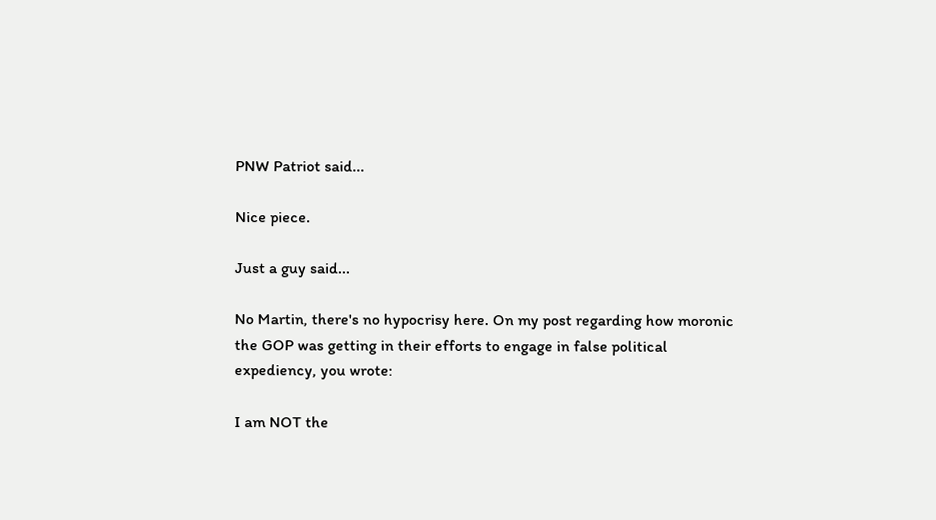PNW Patriot said...

Nice piece.

Just a guy said...

No Martin, there's no hypocrisy here. On my post regarding how moronic the GOP was getting in their efforts to engage in false political expediency, you wrote:

I am NOT the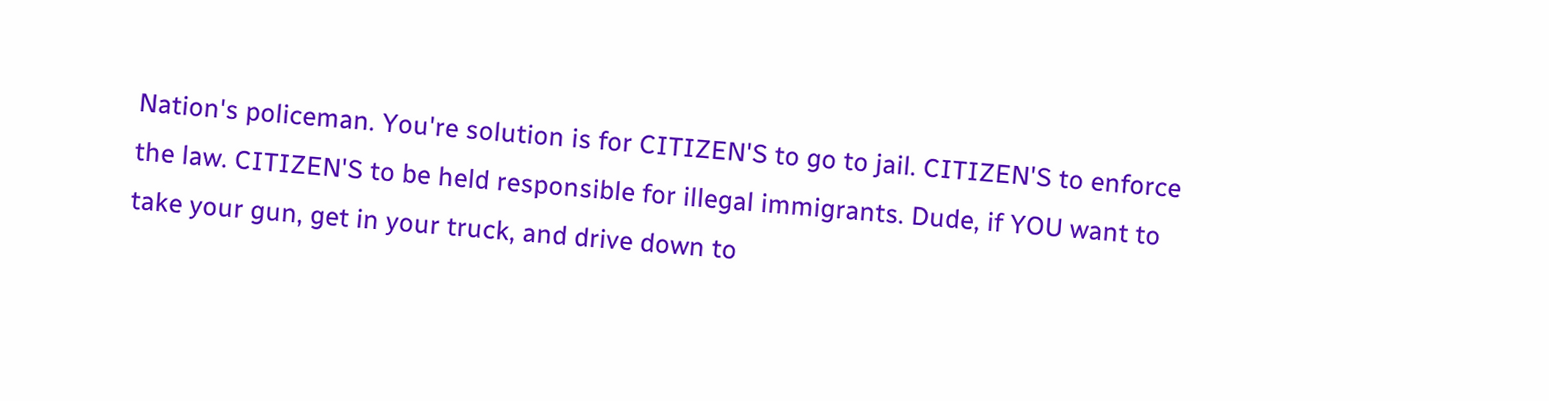Nation's policeman. You're solution is for CITIZEN'S to go to jail. CITIZEN'S to enforce the law. CITIZEN'S to be held responsible for illegal immigrants. Dude, if YOU want to take your gun, get in your truck, and drive down to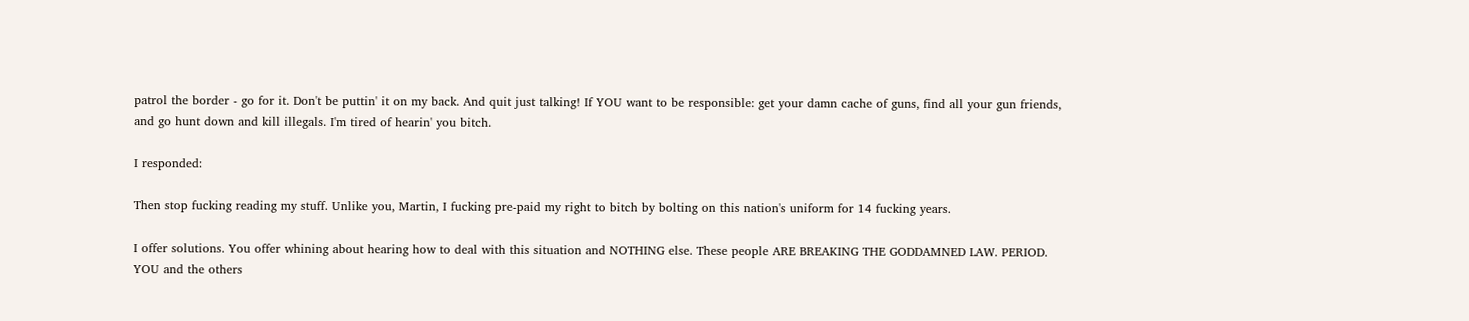patrol the border - go for it. Don't be puttin' it on my back. And quit just talking! If YOU want to be responsible: get your damn cache of guns, find all your gun friends, and go hunt down and kill illegals. I'm tired of hearin' you bitch.

I responded:

Then stop fucking reading my stuff. Unlike you, Martin, I fucking pre-paid my right to bitch by bolting on this nation's uniform for 14 fucking years.

I offer solutions. You offer whining about hearing how to deal with this situation and NOTHING else. These people ARE BREAKING THE GODDAMNED LAW. PERIOD. YOU and the others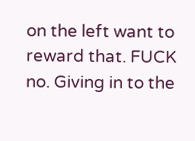on the left want to reward that. FUCK no. Giving in to the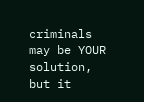criminals may be YOUR solution, but it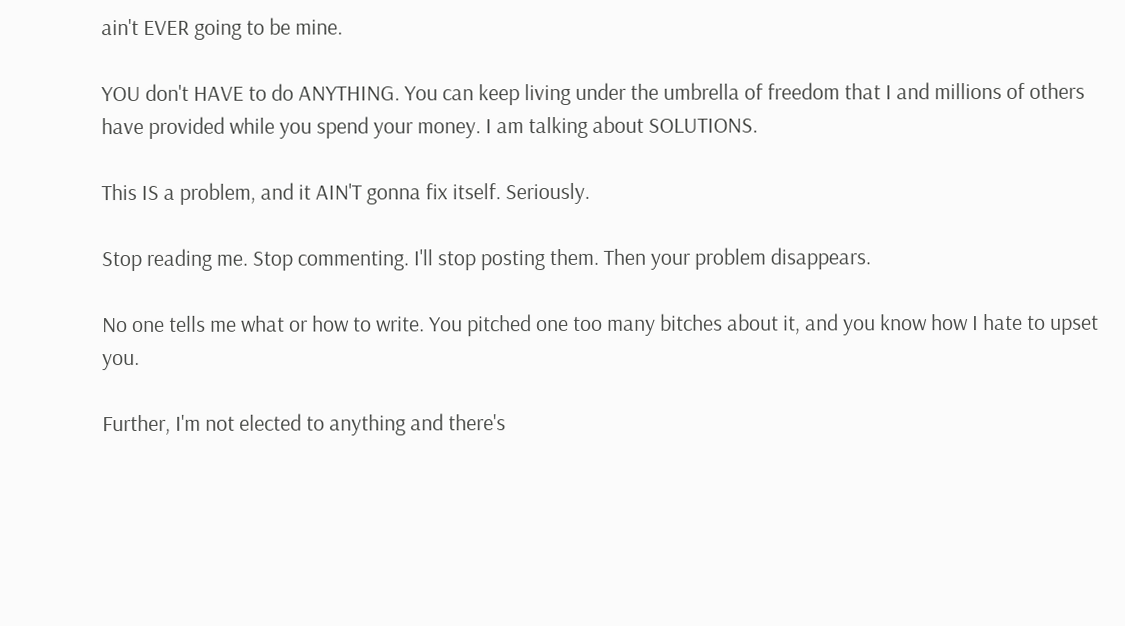ain't EVER going to be mine.

YOU don't HAVE to do ANYTHING. You can keep living under the umbrella of freedom that I and millions of others have provided while you spend your money. I am talking about SOLUTIONS.

This IS a problem, and it AIN'T gonna fix itself. Seriously.

Stop reading me. Stop commenting. I'll stop posting them. Then your problem disappears.

No one tells me what or how to write. You pitched one too many bitches about it, and you know how I hate to upset you.

Further, I'm not elected to anything and there's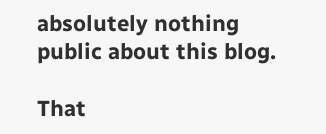absolutely nothing public about this blog.

That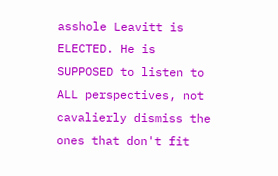asshole Leavitt is ELECTED. He is SUPPOSED to listen to ALL perspectives, not cavalierly dismiss the ones that don't fit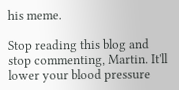his meme.

Stop reading this blog and stop commenting, Martin. It'll lower your blood pressure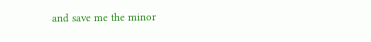and save me the minor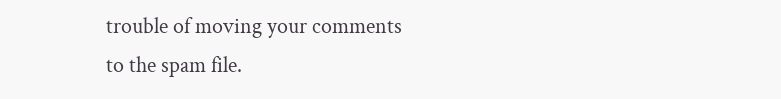trouble of moving your comments to the spam file.